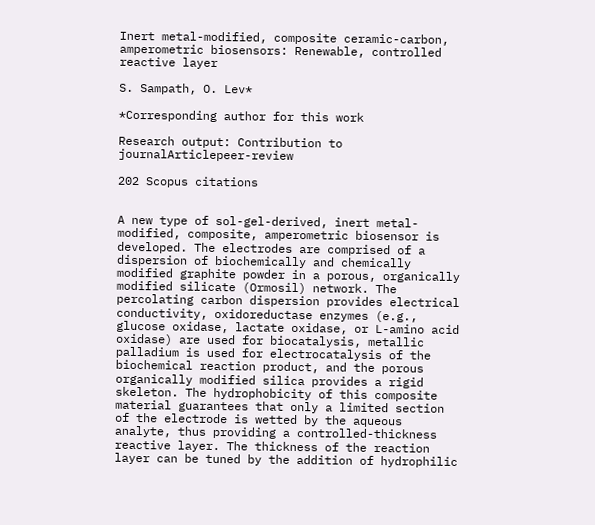Inert metal-modified, composite ceramic-carbon, amperometric biosensors: Renewable, controlled reactive layer

S. Sampath, O. Lev*

*Corresponding author for this work

Research output: Contribution to journalArticlepeer-review

202 Scopus citations


A new type of sol-gel-derived, inert metal-modified, composite, amperometric biosensor is developed. The electrodes are comprised of a dispersion of biochemically and chemically modified graphite powder in a porous, organically modified silicate (Ormosil) network. The percolating carbon dispersion provides electrical conductivity, oxidoreductase enzymes (e.g., glucose oxidase, lactate oxidase, or L-amino acid oxidase) are used for biocatalysis, metallic palladium is used for electrocatalysis of the biochemical reaction product, and the porous organically modified silica provides a rigid skeleton. The hydrophobicity of this composite material guarantees that only a limited section of the electrode is wetted by the aqueous analyte, thus providing a controlled-thickness reactive layer. The thickness of the reaction layer can be tuned by the addition of hydrophilic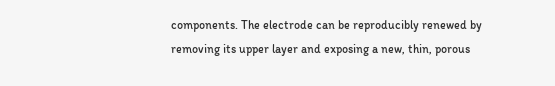components. The electrode can be reproducibly renewed by removing its upper layer and exposing a new, thin, porous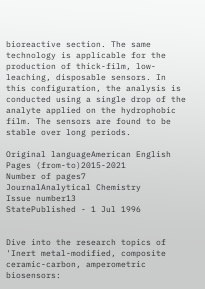bioreactive section. The same technology is applicable for the production of thick-film, low-leaching, disposable sensors. In this configuration, the analysis is conducted using a single drop of the analyte applied on the hydrophobic film. The sensors are found to be stable over long periods.

Original languageAmerican English
Pages (from-to)2015-2021
Number of pages7
JournalAnalytical Chemistry
Issue number13
StatePublished - 1 Jul 1996


Dive into the research topics of 'Inert metal-modified, composite ceramic-carbon, amperometric biosensors: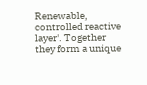Renewable, controlled reactive layer'. Together they form a unique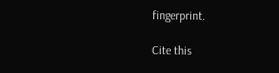fingerprint.

Cite this